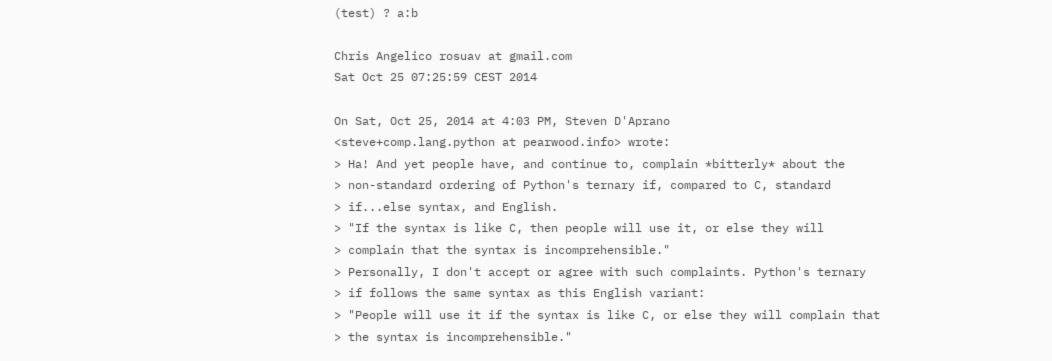(test) ? a:b

Chris Angelico rosuav at gmail.com
Sat Oct 25 07:25:59 CEST 2014

On Sat, Oct 25, 2014 at 4:03 PM, Steven D'Aprano
<steve+comp.lang.python at pearwood.info> wrote:
> Ha! And yet people have, and continue to, complain *bitterly* about the
> non-standard ordering of Python's ternary if, compared to C, standard
> if...else syntax, and English.
> "If the syntax is like C, then people will use it, or else they will
> complain that the syntax is incomprehensible."
> Personally, I don't accept or agree with such complaints. Python's ternary
> if follows the same syntax as this English variant:
> "People will use it if the syntax is like C, or else they will complain that
> the syntax is incomprehensible."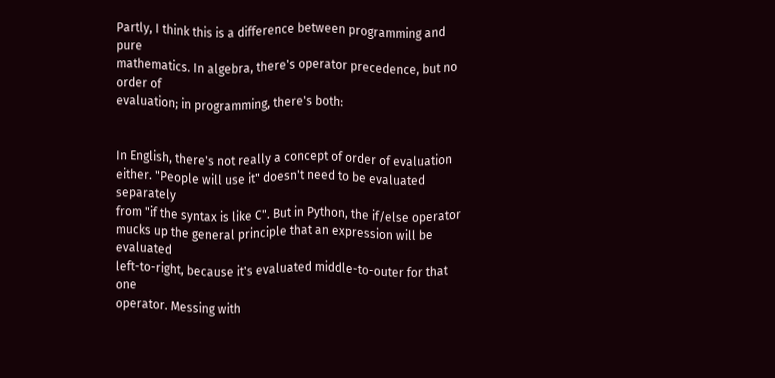Partly, I think this is a difference between programming and pure
mathematics. In algebra, there's operator precedence, but no order of
evaluation; in programming, there's both:


In English, there's not really a concept of order of evaluation
either. "People will use it" doesn't need to be evaluated separately
from "if the syntax is like C". But in Python, the if/else operator
mucks up the general principle that an expression will be evaluated
left-to-right, because it's evaluated middle-to-outer for that one
operator. Messing with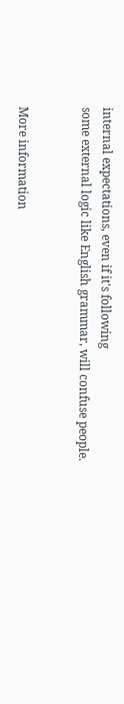internal expectations, even if it's following
some external logic like English grammar, will confuse people.


More information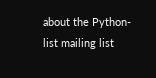about the Python-list mailing list